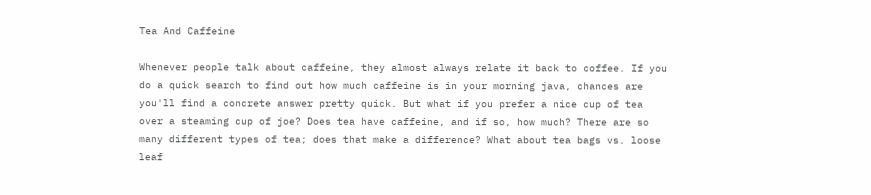Tea And Caffeine

Whenever people talk about caffeine, they almost always relate it back to coffee. If you do a quick search to find out how much caffeine is in your morning java, chances are you'll find a concrete answer pretty quick. But what if you prefer a nice cup of tea over a steaming cup of joe? Does tea have caffeine, and if so, how much? There are so many different types of tea; does that make a difference? What about tea bags vs. loose leaf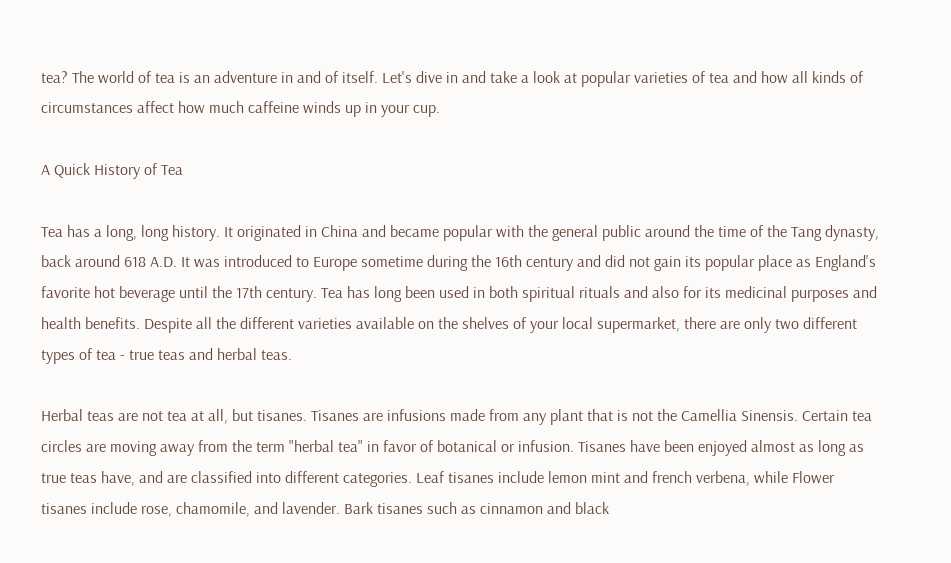tea? The world of tea is an adventure in and of itself. Let's dive in and take a look at popular varieties of tea and how all kinds of circumstances affect how much caffeine winds up in your cup.

A Quick History of Tea

Tea has a long, long history. It originated in China and became popular with the general public around the time of the Tang dynasty, back around 618 A.D. It was introduced to Europe sometime during the 16th century and did not gain its popular place as England's favorite hot beverage until the 17th century. Tea has long been used in both spiritual rituals and also for its medicinal purposes and health benefits. Despite all the different varieties available on the shelves of your local supermarket, there are only two different types of tea - true teas and herbal teas.

Herbal teas are not tea at all, but tisanes. Tisanes are infusions made from any plant that is not the Camellia Sinensis. Certain tea circles are moving away from the term "herbal tea" in favor of botanical or infusion. Tisanes have been enjoyed almost as long as true teas have, and are classified into different categories. Leaf tisanes include lemon mint and french verbena, while Flower tisanes include rose, chamomile, and lavender. Bark tisanes such as cinnamon and black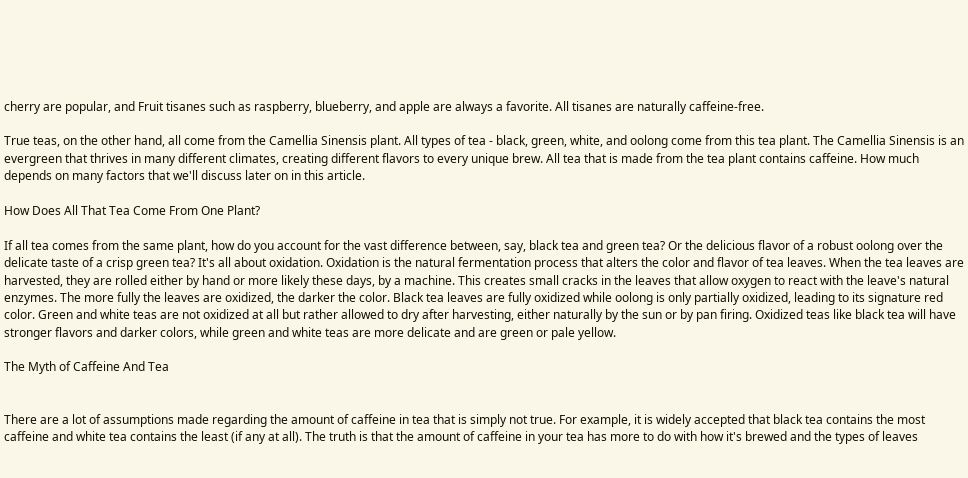cherry are popular, and Fruit tisanes such as raspberry, blueberry, and apple are always a favorite. All tisanes are naturally caffeine-free.

True teas, on the other hand, all come from the Camellia Sinensis plant. All types of tea - black, green, white, and oolong come from this tea plant. The Camellia Sinensis is an evergreen that thrives in many different climates, creating different flavors to every unique brew. All tea that is made from the tea plant contains caffeine. How much depends on many factors that we'll discuss later on in this article.

How Does All That Tea Come From One Plant?

If all tea comes from the same plant, how do you account for the vast difference between, say, black tea and green tea? Or the delicious flavor of a robust oolong over the delicate taste of a crisp green tea? It's all about oxidation. Oxidation is the natural fermentation process that alters the color and flavor of tea leaves. When the tea leaves are harvested, they are rolled either by hand or more likely these days, by a machine. This creates small cracks in the leaves that allow oxygen to react with the leave's natural enzymes. The more fully the leaves are oxidized, the darker the color. Black tea leaves are fully oxidized while oolong is only partially oxidized, leading to its signature red color. Green and white teas are not oxidized at all but rather allowed to dry after harvesting, either naturally by the sun or by pan firing. Oxidized teas like black tea will have stronger flavors and darker colors, while green and white teas are more delicate and are green or pale yellow.

The Myth of Caffeine And Tea


There are a lot of assumptions made regarding the amount of caffeine in tea that is simply not true. For example, it is widely accepted that black tea contains the most caffeine and white tea contains the least (if any at all). The truth is that the amount of caffeine in your tea has more to do with how it's brewed and the types of leaves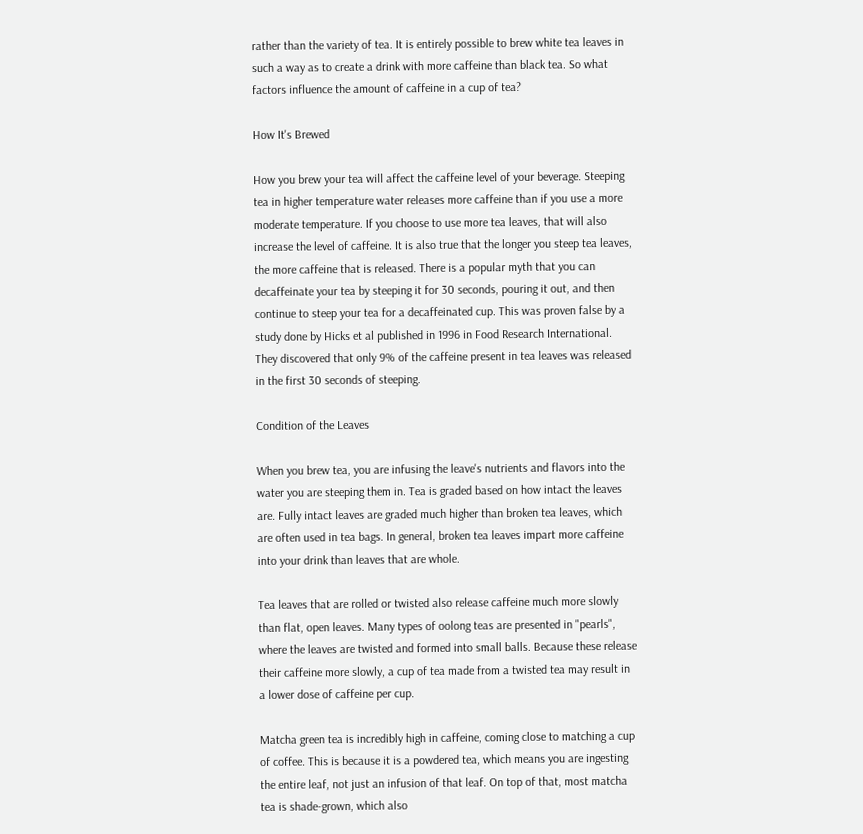rather than the variety of tea. It is entirely possible to brew white tea leaves in such a way as to create a drink with more caffeine than black tea. So what factors influence the amount of caffeine in a cup of tea?

How It's Brewed

How you brew your tea will affect the caffeine level of your beverage. Steeping tea in higher temperature water releases more caffeine than if you use a more moderate temperature. If you choose to use more tea leaves, that will also increase the level of caffeine. It is also true that the longer you steep tea leaves, the more caffeine that is released. There is a popular myth that you can decaffeinate your tea by steeping it for 30 seconds, pouring it out, and then continue to steep your tea for a decaffeinated cup. This was proven false by a study done by Hicks et al published in 1996 in Food Research International. They discovered that only 9% of the caffeine present in tea leaves was released in the first 30 seconds of steeping.

Condition of the Leaves

When you brew tea, you are infusing the leave's nutrients and flavors into the water you are steeping them in. Tea is graded based on how intact the leaves are. Fully intact leaves are graded much higher than broken tea leaves, which are often used in tea bags. In general, broken tea leaves impart more caffeine into your drink than leaves that are whole.

Tea leaves that are rolled or twisted also release caffeine much more slowly than flat, open leaves. Many types of oolong teas are presented in "pearls", where the leaves are twisted and formed into small balls. Because these release their caffeine more slowly, a cup of tea made from a twisted tea may result in a lower dose of caffeine per cup.

Matcha green tea is incredibly high in caffeine, coming close to matching a cup of coffee. This is because it is a powdered tea, which means you are ingesting the entire leaf, not just an infusion of that leaf. On top of that, most matcha tea is shade-grown, which also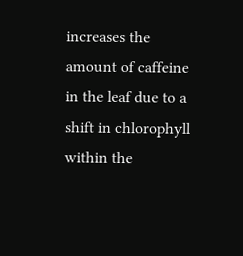increases the amount of caffeine in the leaf due to a shift in chlorophyll within the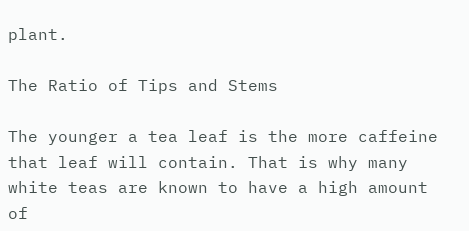plant.

The Ratio of Tips and Stems

The younger a tea leaf is the more caffeine that leaf will contain. That is why many white teas are known to have a high amount of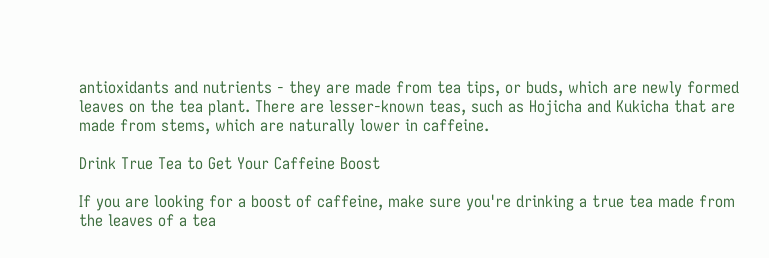antioxidants and nutrients - they are made from tea tips, or buds, which are newly formed leaves on the tea plant. There are lesser-known teas, such as Hojicha and Kukicha that are made from stems, which are naturally lower in caffeine.

Drink True Tea to Get Your Caffeine Boost

If you are looking for a boost of caffeine, make sure you're drinking a true tea made from the leaves of a tea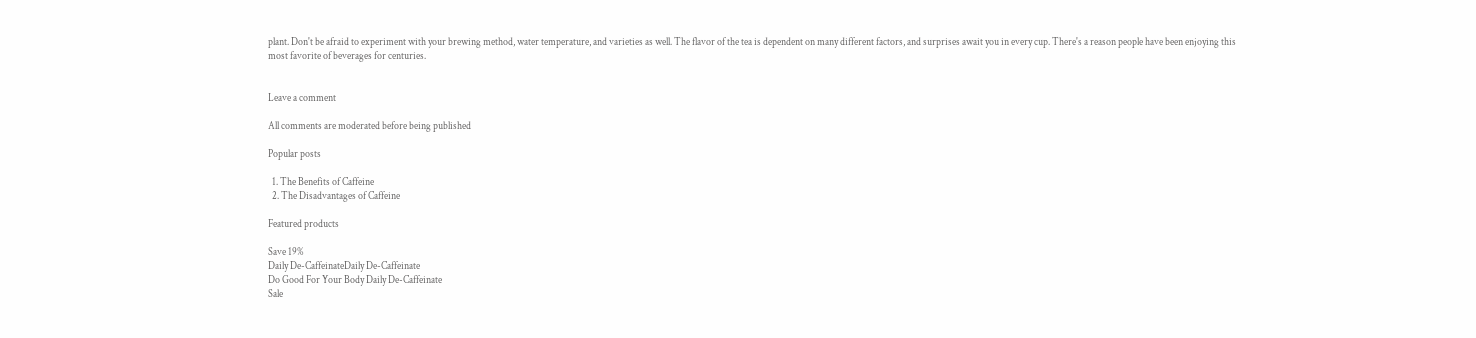plant. Don't be afraid to experiment with your brewing method, water temperature, and varieties as well. The flavor of the tea is dependent on many different factors, and surprises await you in every cup. There's a reason people have been enjoying this most favorite of beverages for centuries.


Leave a comment

All comments are moderated before being published

Popular posts

  1. The Benefits of Caffeine
  2. The Disadvantages of Caffeine

Featured products

Save 19%
Daily De-CaffeinateDaily De-Caffeinate
Do Good For Your Body Daily De-Caffeinate
Sale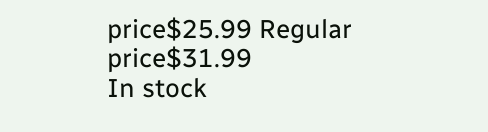price$25.99 Regular price$31.99
In stock